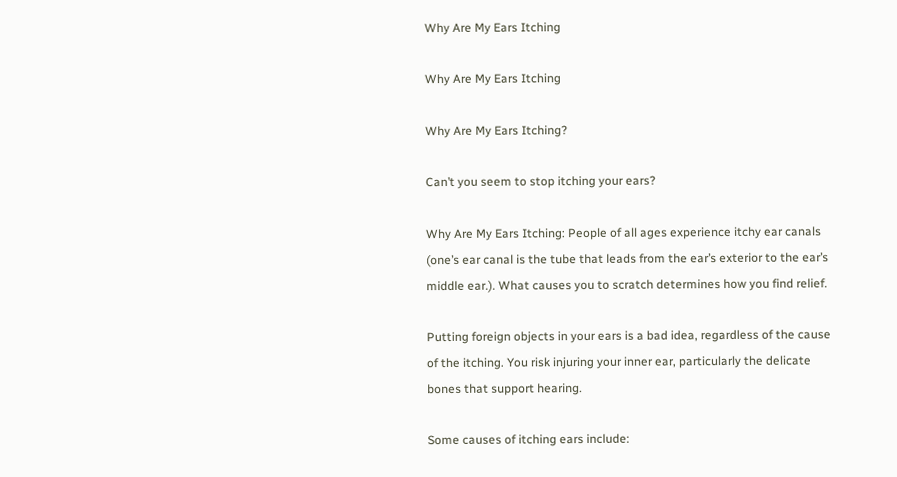Why Are My Ears Itching

Why Are My Ears Itching

Why Are My Ears Itching?

Can’t you seem to stop itching your ears?

Why Are My Ears Itching: People of all ages experience itchy ear canals (one’s ear canal is the tube that leads from the ear’s exterior to the ear’s middle ear.). What causes you to scratch determines how you find relief.

Putting foreign objects in your ears is a bad idea, regardless of the cause of the itching. You risk injuring your inner ear, particularly the delicate bones that support hearing.

Some causes of itching ears include: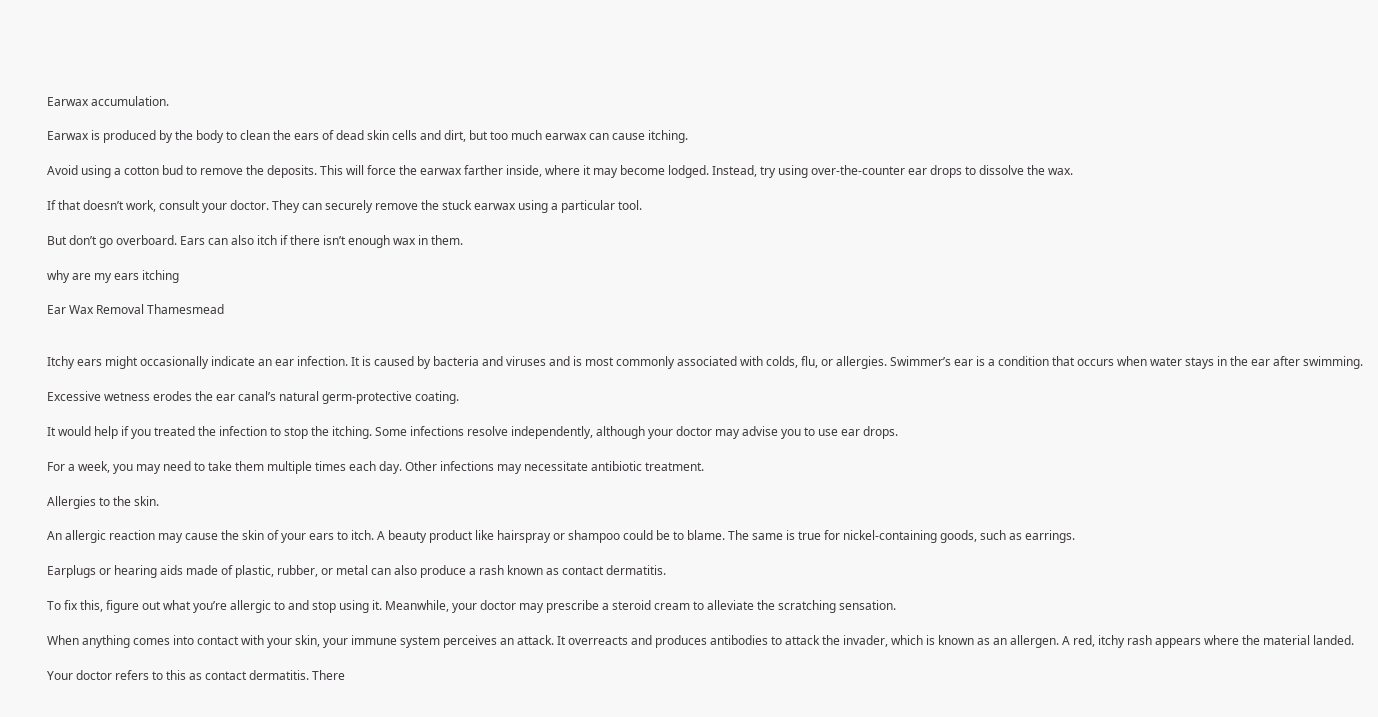Earwax accumulation.

Earwax is produced by the body to clean the ears of dead skin cells and dirt, but too much earwax can cause itching.

Avoid using a cotton bud to remove the deposits. This will force the earwax farther inside, where it may become lodged. Instead, try using over-the-counter ear drops to dissolve the wax.

If that doesn’t work, consult your doctor. They can securely remove the stuck earwax using a particular tool.

But don’t go overboard. Ears can also itch if there isn’t enough wax in them.

why are my ears itching

Ear Wax Removal Thamesmead


Itchy ears might occasionally indicate an ear infection. It is caused by bacteria and viruses and is most commonly associated with colds, flu, or allergies. Swimmer’s ear is a condition that occurs when water stays in the ear after swimming.

Excessive wetness erodes the ear canal’s natural germ-protective coating.

It would help if you treated the infection to stop the itching. Some infections resolve independently, although your doctor may advise you to use ear drops.

For a week, you may need to take them multiple times each day. Other infections may necessitate antibiotic treatment.

Allergies to the skin.

An allergic reaction may cause the skin of your ears to itch. A beauty product like hairspray or shampoo could be to blame. The same is true for nickel-containing goods, such as earrings.

Earplugs or hearing aids made of plastic, rubber, or metal can also produce a rash known as contact dermatitis.

To fix this, figure out what you’re allergic to and stop using it. Meanwhile, your doctor may prescribe a steroid cream to alleviate the scratching sensation.

When anything comes into contact with your skin, your immune system perceives an attack. It overreacts and produces antibodies to attack the invader, which is known as an allergen. A red, itchy rash appears where the material landed.

Your doctor refers to this as contact dermatitis. There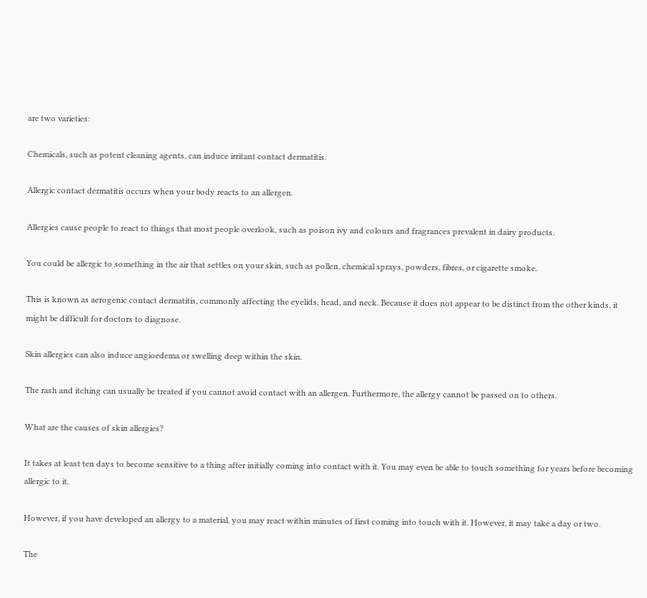are two varieties:

Chemicals, such as potent cleaning agents, can induce irritant contact dermatitis.

Allergic contact dermatitis occurs when your body reacts to an allergen.

Allergies cause people to react to things that most people overlook, such as poison ivy and colours and fragrances prevalent in dairy products.

You could be allergic to something in the air that settles on your skin, such as pollen, chemical sprays, powders, fibres, or cigarette smoke.

This is known as aerogenic contact dermatitis, commonly affecting the eyelids, head, and neck. Because it does not appear to be distinct from the other kinds, it might be difficult for doctors to diagnose.

Skin allergies can also induce angioedema or swelling deep within the skin.

The rash and itching can usually be treated if you cannot avoid contact with an allergen. Furthermore, the allergy cannot be passed on to others.

What are the causes of skin allergies?

It takes at least ten days to become sensitive to a thing after initially coming into contact with it. You may even be able to touch something for years before becoming allergic to it.

However, if you have developed an allergy to a material, you may react within minutes of first coming into touch with it. However, it may take a day or two.

The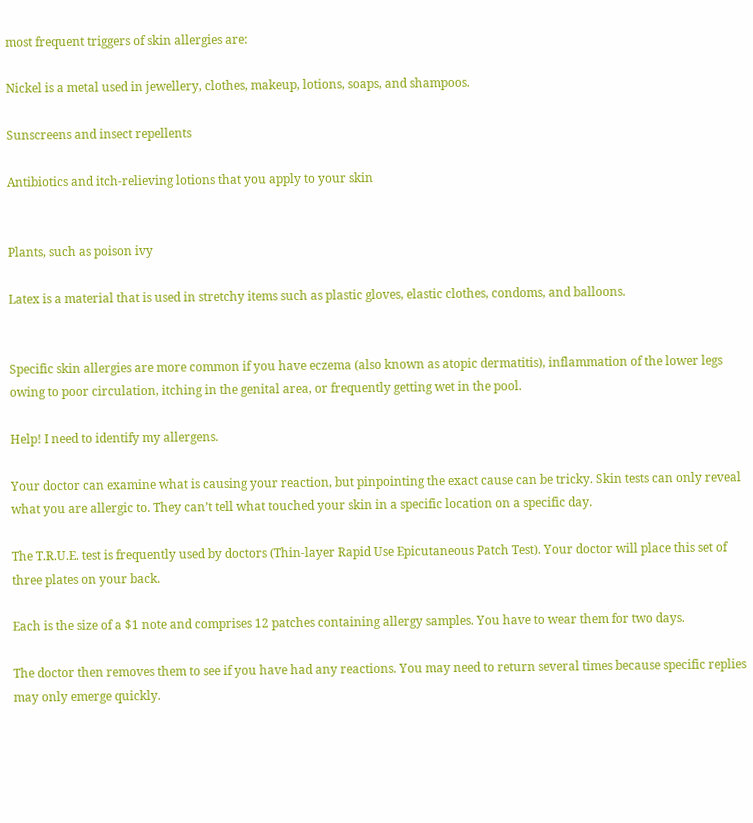most frequent triggers of skin allergies are:

Nickel is a metal used in jewellery, clothes, makeup, lotions, soaps, and shampoos.

Sunscreens and insect repellents

Antibiotics and itch-relieving lotions that you apply to your skin


Plants, such as poison ivy

Latex is a material that is used in stretchy items such as plastic gloves, elastic clothes, condoms, and balloons.


Specific skin allergies are more common if you have eczema (also known as atopic dermatitis), inflammation of the lower legs owing to poor circulation, itching in the genital area, or frequently getting wet in the pool.

Help! I need to identify my allergens.

Your doctor can examine what is causing your reaction, but pinpointing the exact cause can be tricky. Skin tests can only reveal what you are allergic to. They can’t tell what touched your skin in a specific location on a specific day.

The T.R.U.E. test is frequently used by doctors (Thin-layer Rapid Use Epicutaneous Patch Test). Your doctor will place this set of three plates on your back.

Each is the size of a $1 note and comprises 12 patches containing allergy samples. You have to wear them for two days.

The doctor then removes them to see if you have had any reactions. You may need to return several times because specific replies may only emerge quickly.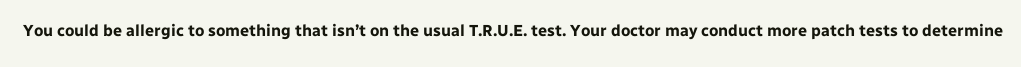You could be allergic to something that isn’t on the usual T.R.U.E. test. Your doctor may conduct more patch tests to determine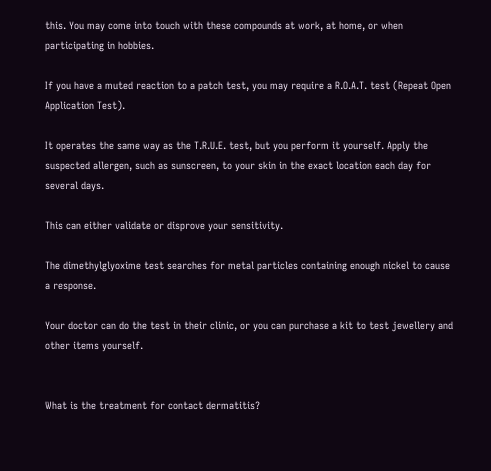this. You may come into touch with these compounds at work, at home, or when participating in hobbies.

If you have a muted reaction to a patch test, you may require a R.O.A.T. test (Repeat Open Application Test).

It operates the same way as the T.R.U.E. test, but you perform it yourself. Apply the suspected allergen, such as sunscreen, to your skin in the exact location each day for several days.

This can either validate or disprove your sensitivity.

The dimethylglyoxime test searches for metal particles containing enough nickel to cause a response.

Your doctor can do the test in their clinic, or you can purchase a kit to test jewellery and other items yourself.


What is the treatment for contact dermatitis?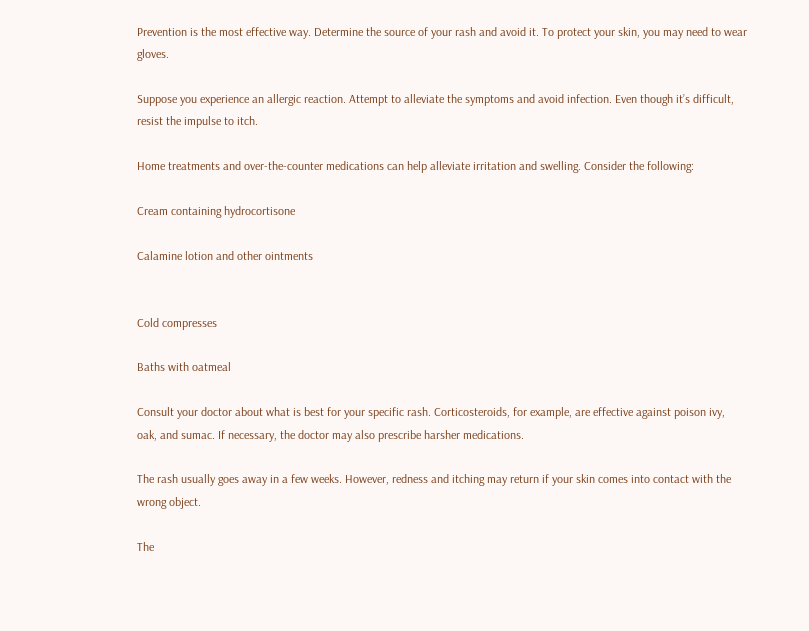Prevention is the most effective way. Determine the source of your rash and avoid it. To protect your skin, you may need to wear gloves.

Suppose you experience an allergic reaction. Attempt to alleviate the symptoms and avoid infection. Even though it’s difficult, resist the impulse to itch.

Home treatments and over-the-counter medications can help alleviate irritation and swelling. Consider the following:

Cream containing hydrocortisone

Calamine lotion and other ointments


Cold compresses

Baths with oatmeal

Consult your doctor about what is best for your specific rash. Corticosteroids, for example, are effective against poison ivy, oak, and sumac. If necessary, the doctor may also prescribe harsher medications.

The rash usually goes away in a few weeks. However, redness and itching may return if your skin comes into contact with the wrong object.

The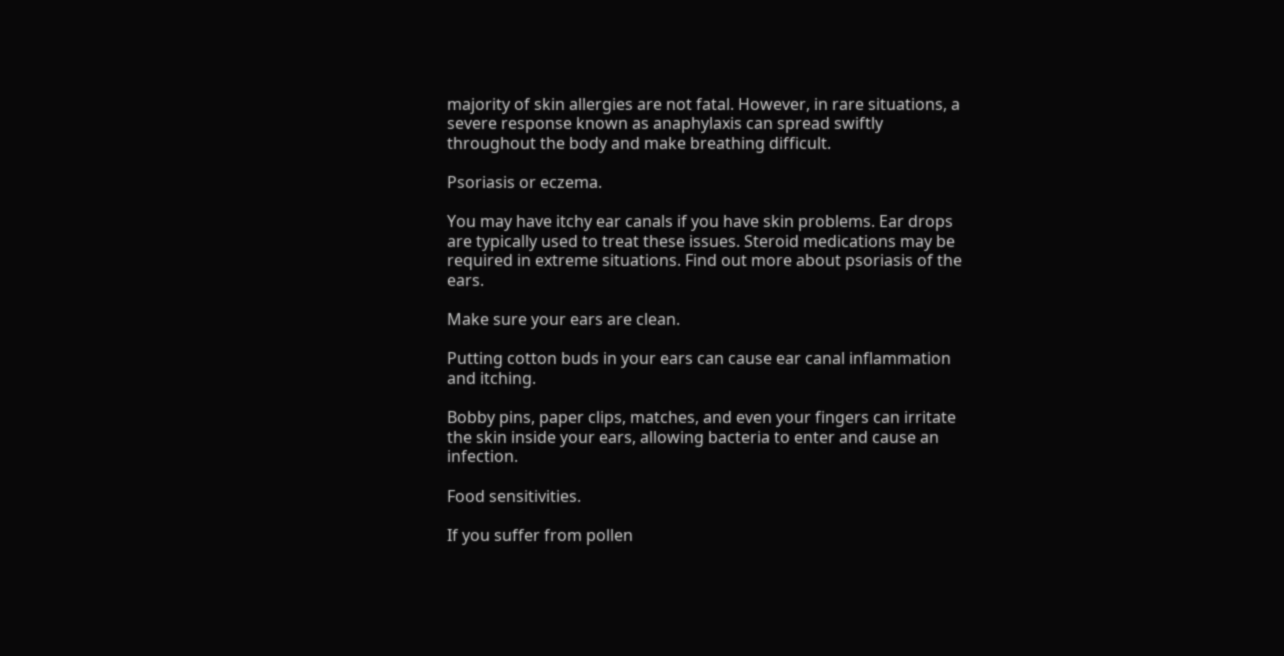majority of skin allergies are not fatal. However, in rare situations, a severe response known as anaphylaxis can spread swiftly throughout the body and make breathing difficult.

Psoriasis or eczema.

You may have itchy ear canals if you have skin problems. Ear drops are typically used to treat these issues. Steroid medications may be required in extreme situations. Find out more about psoriasis of the ears.

Make sure your ears are clean.

Putting cotton buds in your ears can cause ear canal inflammation and itching.

Bobby pins, paper clips, matches, and even your fingers can irritate the skin inside your ears, allowing bacteria to enter and cause an infection.

Food sensitivities.

If you suffer from pollen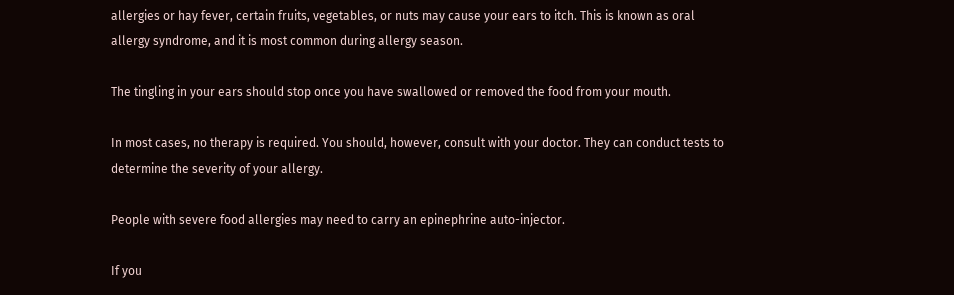allergies or hay fever, certain fruits, vegetables, or nuts may cause your ears to itch. This is known as oral allergy syndrome, and it is most common during allergy season.

The tingling in your ears should stop once you have swallowed or removed the food from your mouth.

In most cases, no therapy is required. You should, however, consult with your doctor. They can conduct tests to determine the severity of your allergy.

People with severe food allergies may need to carry an epinephrine auto-injector.

If you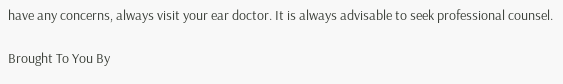have any concerns, always visit your ear doctor. It is always advisable to seek professional counsel.

Brought To You By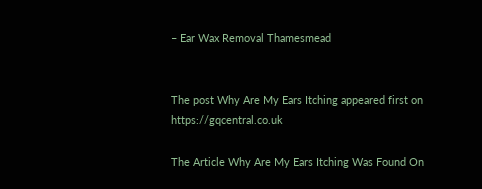– Ear Wax Removal Thamesmead


The post Why Are My Ears Itching appeared first on https://gqcentral.co.uk

The Article Why Are My Ears Itching Was Found On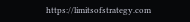https://limitsofstrategy.com